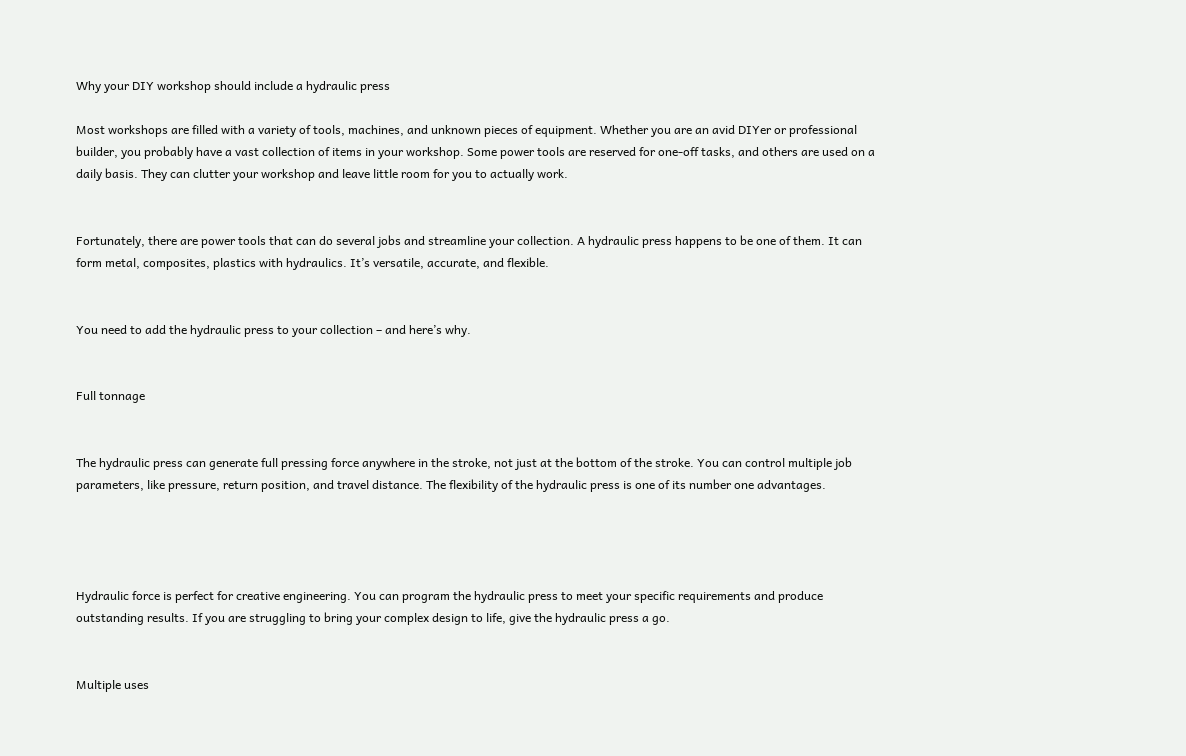Why your DIY workshop should include a hydraulic press

Most workshops are filled with a variety of tools, machines, and unknown pieces of equipment. Whether you are an avid DIYer or professional builder, you probably have a vast collection of items in your workshop. Some power tools are reserved for one-off tasks, and others are used on a daily basis. They can clutter your workshop and leave little room for you to actually work.


Fortunately, there are power tools that can do several jobs and streamline your collection. A hydraulic press happens to be one of them. It can form metal, composites, plastics with hydraulics. It’s versatile, accurate, and flexible.


You need to add the hydraulic press to your collection – and here’s why.


Full tonnage


The hydraulic press can generate full pressing force anywhere in the stroke, not just at the bottom of the stroke. You can control multiple job parameters, like pressure, return position, and travel distance. The flexibility of the hydraulic press is one of its number one advantages.




Hydraulic force is perfect for creative engineering. You can program the hydraulic press to meet your specific requirements and produce outstanding results. If you are struggling to bring your complex design to life, give the hydraulic press a go.


Multiple uses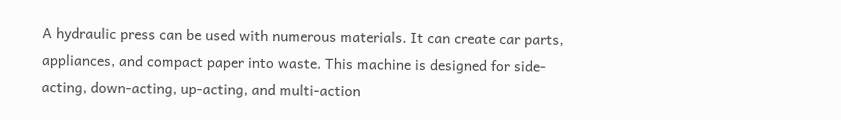A hydraulic press can be used with numerous materials. It can create car parts, appliances, and compact paper into waste. This machine is designed for side-acting, down-acting, up-acting, and multi-action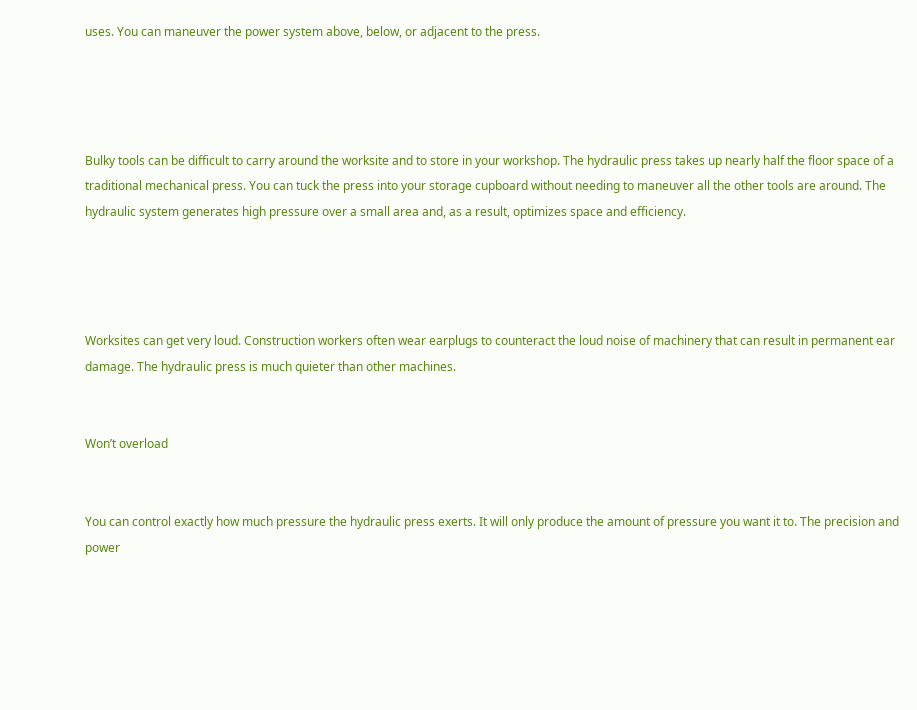uses. You can maneuver the power system above, below, or adjacent to the press.




Bulky tools can be difficult to carry around the worksite and to store in your workshop. The hydraulic press takes up nearly half the floor space of a traditional mechanical press. You can tuck the press into your storage cupboard without needing to maneuver all the other tools are around. The hydraulic system generates high pressure over a small area and, as a result, optimizes space and efficiency.




Worksites can get very loud. Construction workers often wear earplugs to counteract the loud noise of machinery that can result in permanent ear damage. The hydraulic press is much quieter than other machines.


Won’t overload


You can control exactly how much pressure the hydraulic press exerts. It will only produce the amount of pressure you want it to. The precision and power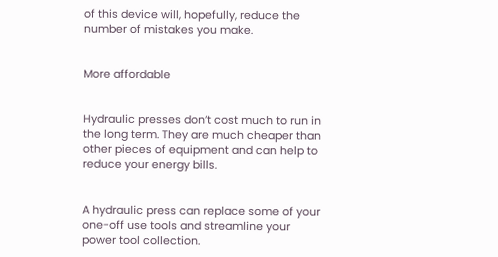of this device will, hopefully, reduce the number of mistakes you make.


More affordable


Hydraulic presses don’t cost much to run in the long term. They are much cheaper than other pieces of equipment and can help to reduce your energy bills.


A hydraulic press can replace some of your one-off use tools and streamline your power tool collection.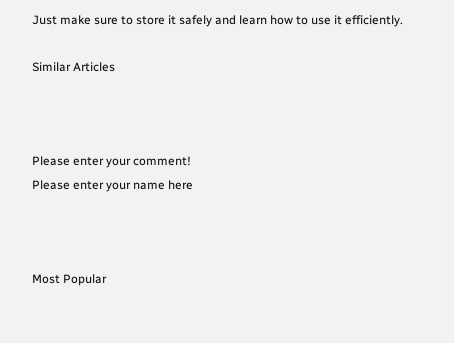Just make sure to store it safely and learn how to use it efficiently.

Similar Articles



Please enter your comment!
Please enter your name here



Most Popular